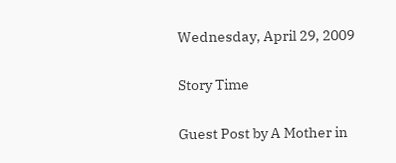Wednesday, April 29, 2009

Story Time

Guest Post by A Mother in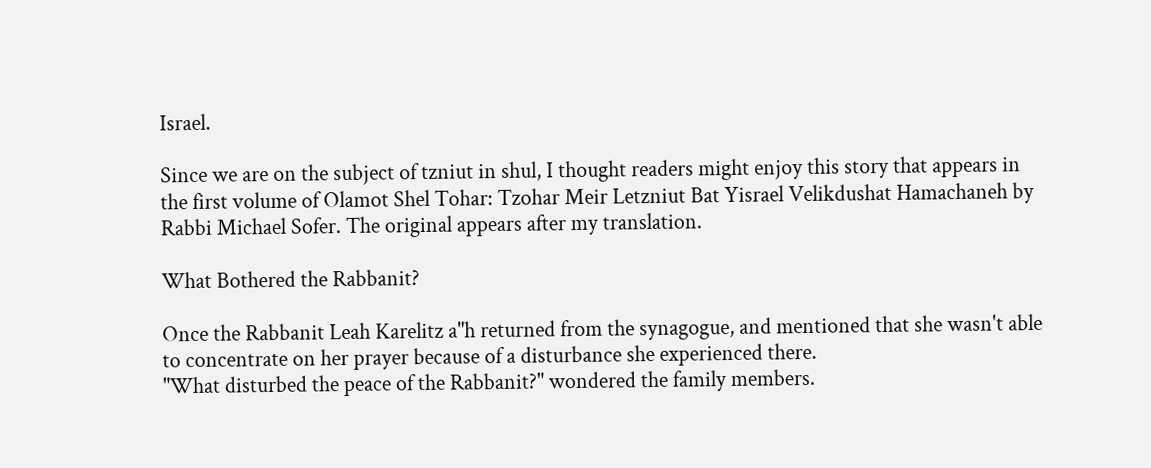Israel.

Since we are on the subject of tzniut in shul, I thought readers might enjoy this story that appears in the first volume of Olamot Shel Tohar: Tzohar Meir Letzniut Bat Yisrael Velikdushat Hamachaneh by Rabbi Michael Sofer. The original appears after my translation.

What Bothered the Rabbanit?

Once the Rabbanit Leah Karelitz a"h returned from the synagogue, and mentioned that she wasn't able to concentrate on her prayer because of a disturbance she experienced there.
"What disturbed the peace of the Rabbanit?" wondered the family members.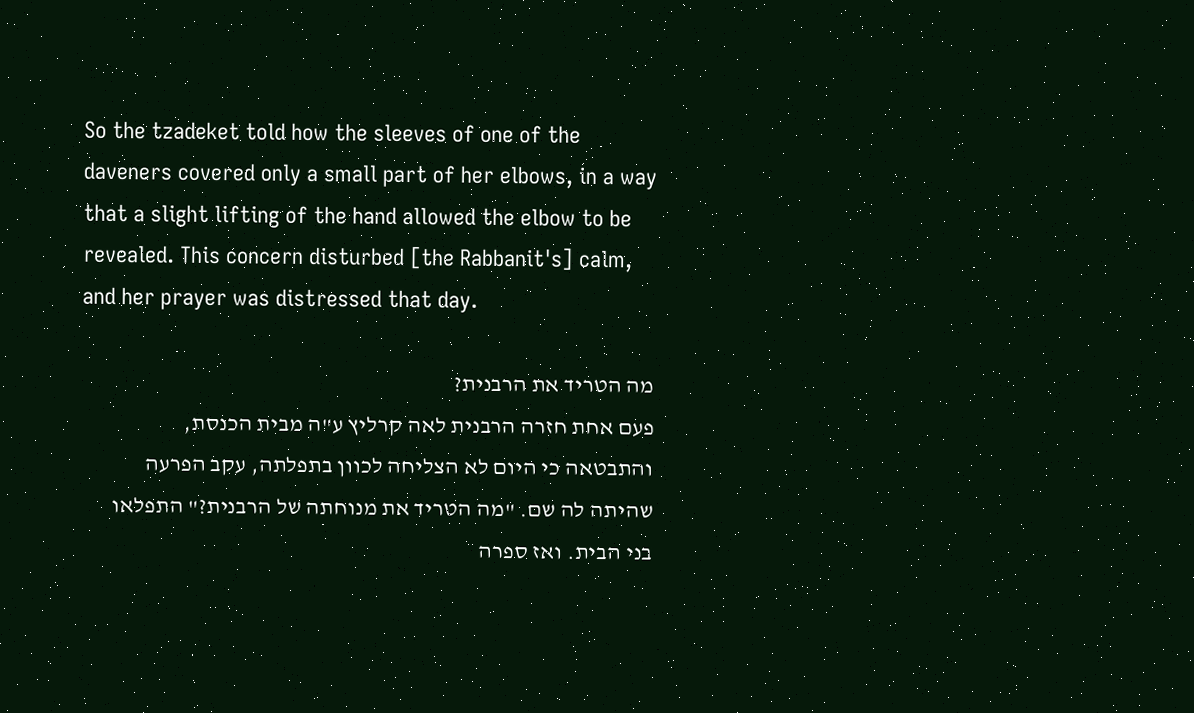So the tzadeket told how the sleeves of one of the daveners covered only a small part of her elbows, in a way that a slight lifting of the hand allowed the elbow to be revealed. This concern disturbed [the Rabbanit's] calm, and her prayer was distressed that day.

מה הטריד את הרבנית?
פעם אחת חזרה הרבנית לאה קרליץ ע"ה מבית הכנסת, והתבטאה כי היום לא הצליחה לכוון בתפלתה, עקב הפרעה שהיתה לה שם. "מה הטריד את מנוחתה של הרבנית?" התפלאו בני הבית. ואז ספרה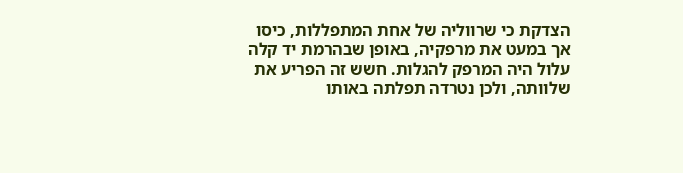הצדקת כי שרווליה של אחת המתפללות, כיסו אך במעט את מרפקיה, באופן שבהרמת יד קלה עלול היה המרפק להגלות. חשש זה הפריע את שלוותה, ולכן נטרדה תפלתה באותו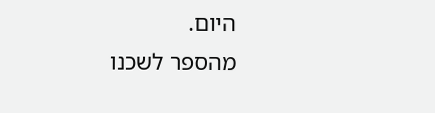היום.
מהספר לשכנו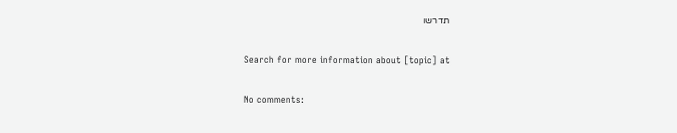תדרשו

Search for more information about [topic] at

No comments: